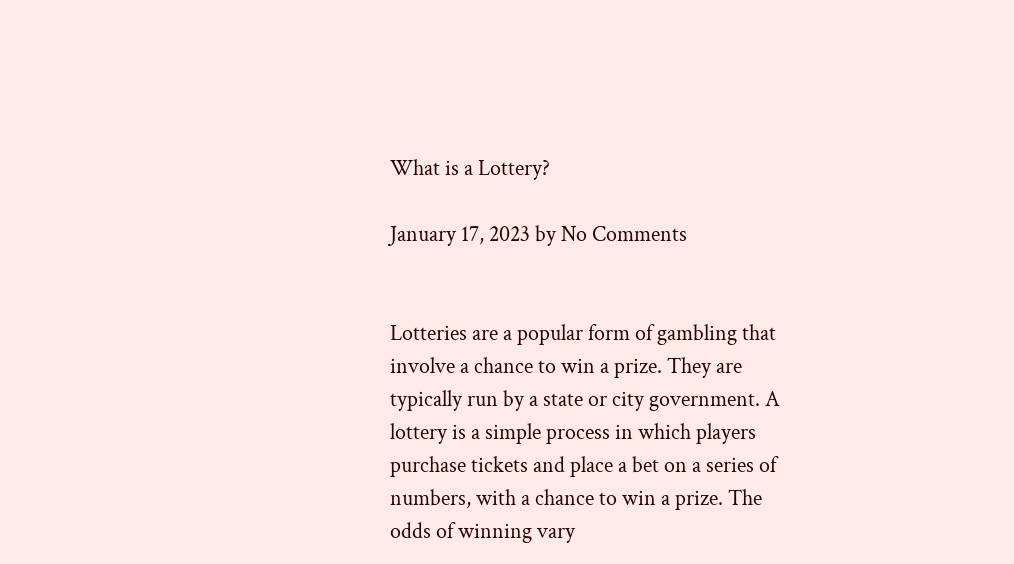What is a Lottery?

January 17, 2023 by No Comments


Lotteries are a popular form of gambling that involve a chance to win a prize. They are typically run by a state or city government. A lottery is a simple process in which players purchase tickets and place a bet on a series of numbers, with a chance to win a prize. The odds of winning vary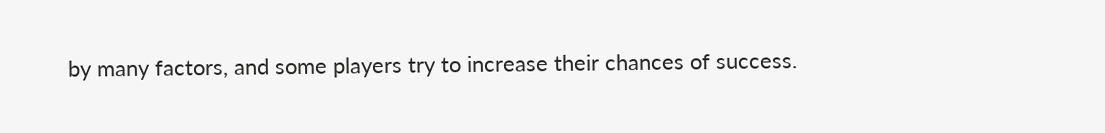by many factors, and some players try to increase their chances of success.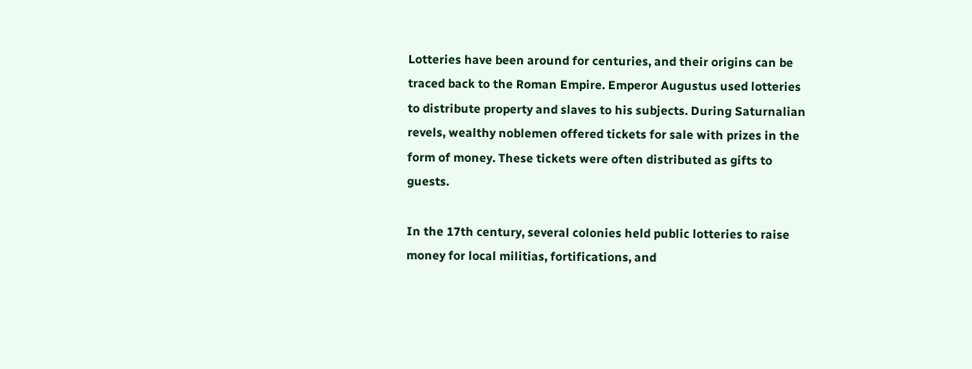Lotteries have been around for centuries, and their origins can be traced back to the Roman Empire. Emperor Augustus used lotteries to distribute property and slaves to his subjects. During Saturnalian revels, wealthy noblemen offered tickets for sale with prizes in the form of money. These tickets were often distributed as gifts to guests.

In the 17th century, several colonies held public lotteries to raise money for local militias, fortifications, and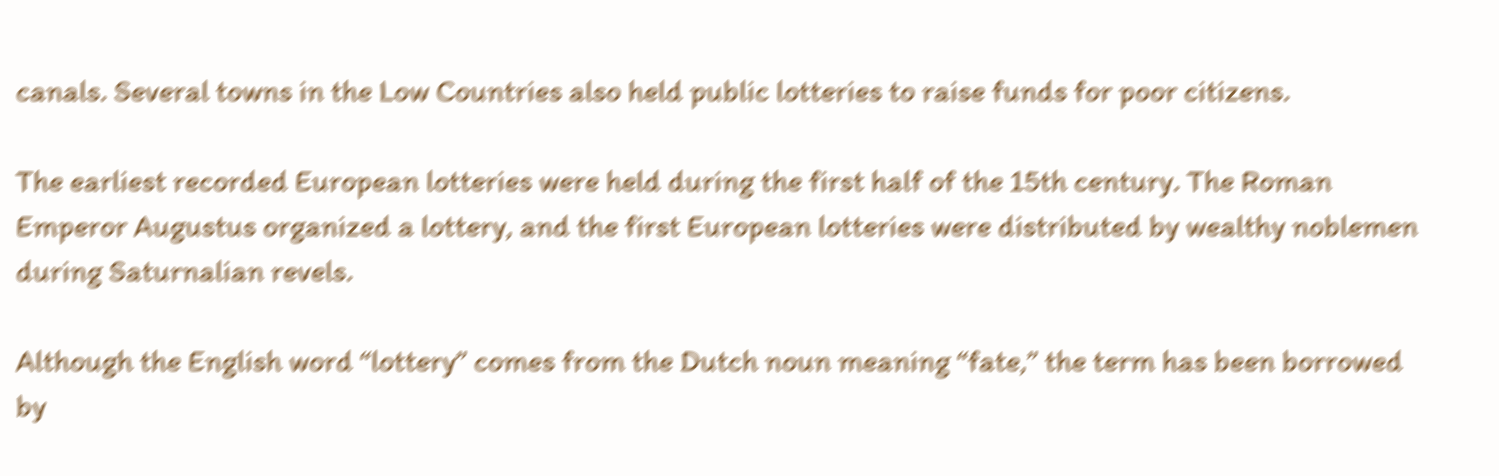canals. Several towns in the Low Countries also held public lotteries to raise funds for poor citizens.

The earliest recorded European lotteries were held during the first half of the 15th century. The Roman Emperor Augustus organized a lottery, and the first European lotteries were distributed by wealthy noblemen during Saturnalian revels.

Although the English word “lottery” comes from the Dutch noun meaning “fate,” the term has been borrowed by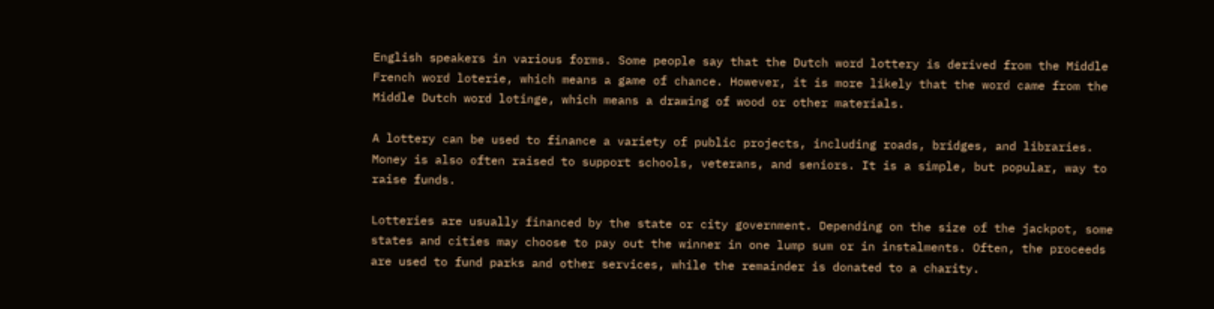English speakers in various forms. Some people say that the Dutch word lottery is derived from the Middle French word loterie, which means a game of chance. However, it is more likely that the word came from the Middle Dutch word lotinge, which means a drawing of wood or other materials.

A lottery can be used to finance a variety of public projects, including roads, bridges, and libraries. Money is also often raised to support schools, veterans, and seniors. It is a simple, but popular, way to raise funds.

Lotteries are usually financed by the state or city government. Depending on the size of the jackpot, some states and cities may choose to pay out the winner in one lump sum or in instalments. Often, the proceeds are used to fund parks and other services, while the remainder is donated to a charity.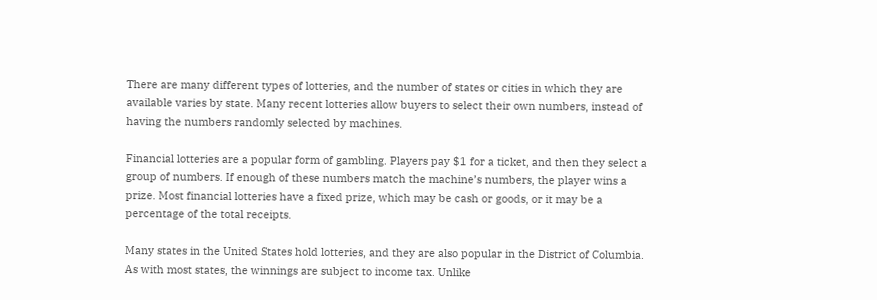There are many different types of lotteries, and the number of states or cities in which they are available varies by state. Many recent lotteries allow buyers to select their own numbers, instead of having the numbers randomly selected by machines.

Financial lotteries are a popular form of gambling. Players pay $1 for a ticket, and then they select a group of numbers. If enough of these numbers match the machine’s numbers, the player wins a prize. Most financial lotteries have a fixed prize, which may be cash or goods, or it may be a percentage of the total receipts.

Many states in the United States hold lotteries, and they are also popular in the District of Columbia. As with most states, the winnings are subject to income tax. Unlike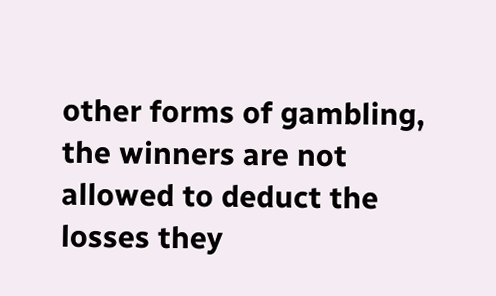other forms of gambling, the winners are not allowed to deduct the losses they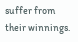suffer from their winnings.